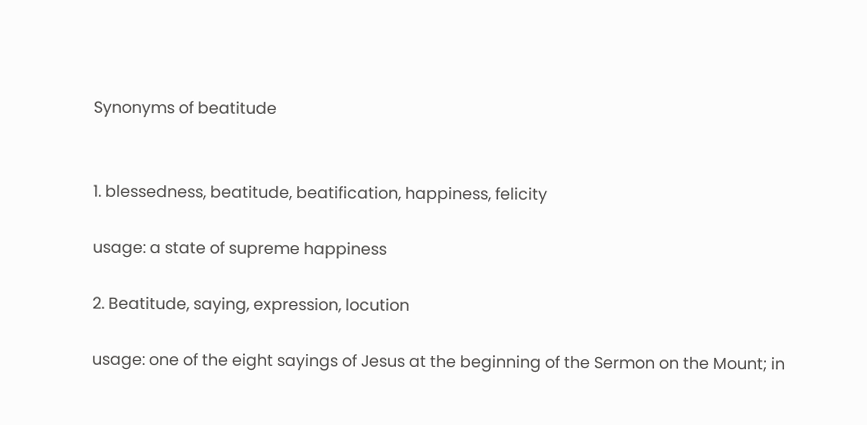Synonyms of beatitude


1. blessedness, beatitude, beatification, happiness, felicity

usage: a state of supreme happiness

2. Beatitude, saying, expression, locution

usage: one of the eight sayings of Jesus at the beginning of the Sermon on the Mount; in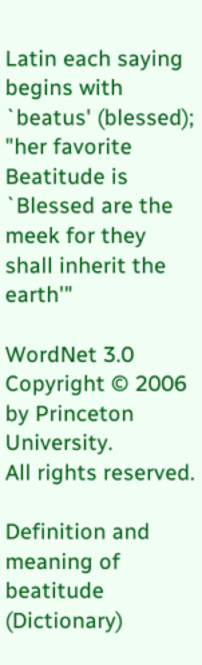Latin each saying begins with `beatus' (blessed); "her favorite Beatitude is `Blessed are the meek for they shall inherit the earth'"

WordNet 3.0 Copyright © 2006 by Princeton University.
All rights reserved.

Definition and meaning of beatitude (Dictionary)